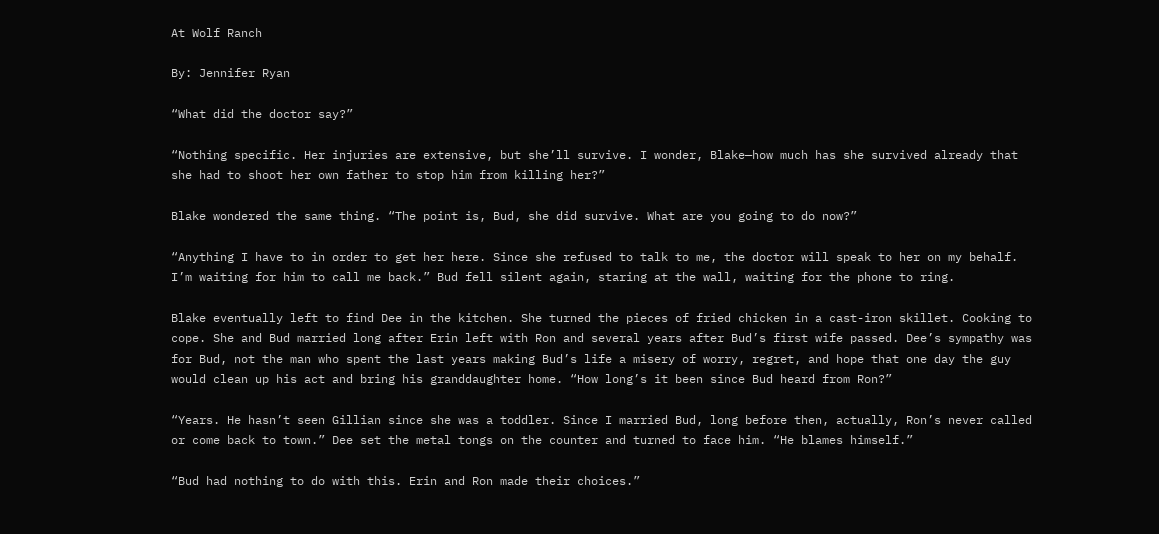At Wolf Ranch

By: Jennifer Ryan

“What did the doctor say?”

“Nothing specific. Her injuries are extensive, but she’ll survive. I wonder, Blake—how much has she survived already that she had to shoot her own father to stop him from killing her?”

Blake wondered the same thing. “The point is, Bud, she did survive. What are you going to do now?”

“Anything I have to in order to get her here. Since she refused to talk to me, the doctor will speak to her on my behalf. I’m waiting for him to call me back.” Bud fell silent again, staring at the wall, waiting for the phone to ring.

Blake eventually left to find Dee in the kitchen. She turned the pieces of fried chicken in a cast-iron skillet. Cooking to cope. She and Bud married long after Erin left with Ron and several years after Bud’s first wife passed. Dee’s sympathy was for Bud, not the man who spent the last years making Bud’s life a misery of worry, regret, and hope that one day the guy would clean up his act and bring his granddaughter home. “How long’s it been since Bud heard from Ron?”

“Years. He hasn’t seen Gillian since she was a toddler. Since I married Bud, long before then, actually, Ron’s never called or come back to town.” Dee set the metal tongs on the counter and turned to face him. “He blames himself.”

“Bud had nothing to do with this. Erin and Ron made their choices.”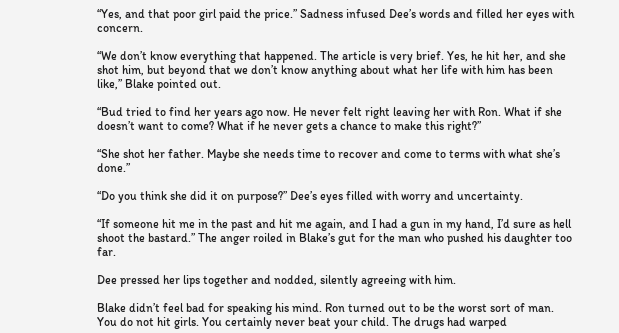“Yes, and that poor girl paid the price.” Sadness infused Dee’s words and filled her eyes with concern.

“We don’t know everything that happened. The article is very brief. Yes, he hit her, and she shot him, but beyond that we don’t know anything about what her life with him has been like,” Blake pointed out.

“Bud tried to find her years ago now. He never felt right leaving her with Ron. What if she doesn’t want to come? What if he never gets a chance to make this right?”

“She shot her father. Maybe she needs time to recover and come to terms with what she’s done.”

“Do you think she did it on purpose?” Dee’s eyes filled with worry and uncertainty.

“If someone hit me in the past and hit me again, and I had a gun in my hand, I’d sure as hell shoot the bastard.” The anger roiled in Blake’s gut for the man who pushed his daughter too far.

Dee pressed her lips together and nodded, silently agreeing with him.

Blake didn’t feel bad for speaking his mind. Ron turned out to be the worst sort of man. You do not hit girls. You certainly never beat your child. The drugs had warped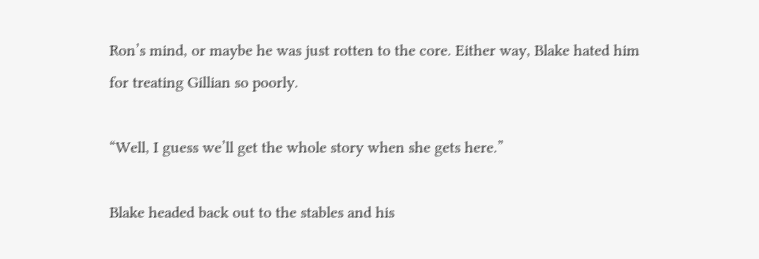Ron’s mind, or maybe he was just rotten to the core. Either way, Blake hated him for treating Gillian so poorly.

“Well, I guess we’ll get the whole story when she gets here.”

Blake headed back out to the stables and his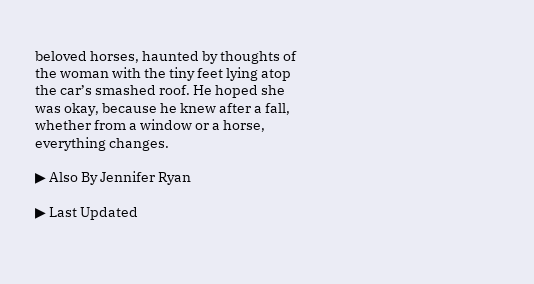beloved horses, haunted by thoughts of the woman with the tiny feet lying atop the car’s smashed roof. He hoped she was okay, because he knew after a fall, whether from a window or a horse, everything changes.

▶ Also By Jennifer Ryan

▶ Last Updated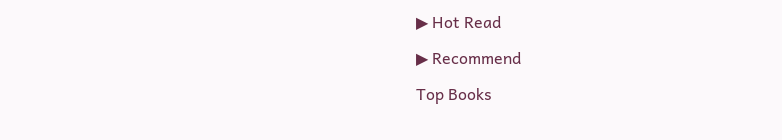▶ Hot Read

▶ Recommend

Top Books